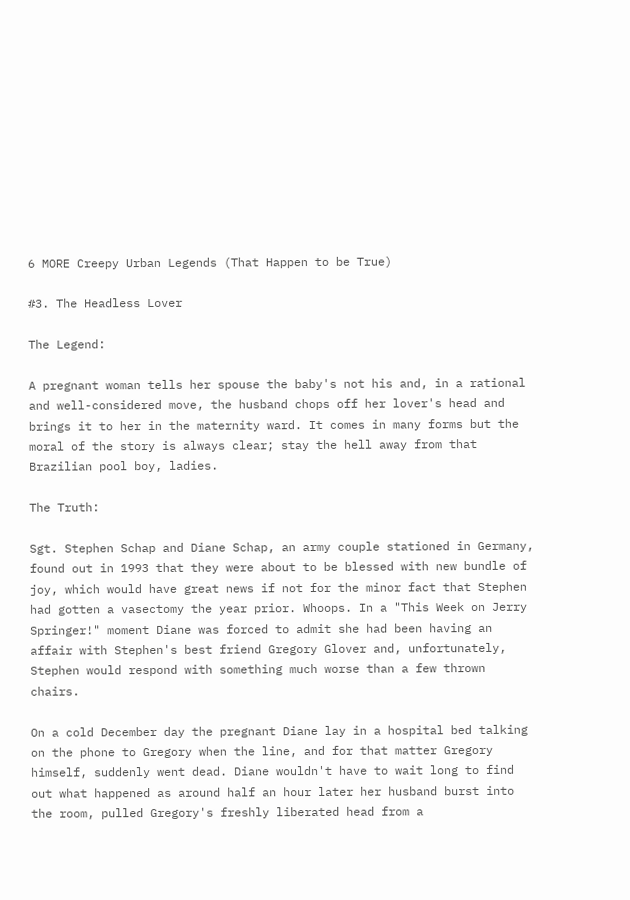6 MORE Creepy Urban Legends (That Happen to be True)

#3. The Headless Lover

The Legend:

A pregnant woman tells her spouse the baby's not his and, in a rational and well-considered move, the husband chops off her lover's head and brings it to her in the maternity ward. It comes in many forms but the moral of the story is always clear; stay the hell away from that Brazilian pool boy, ladies.

The Truth:

Sgt. Stephen Schap and Diane Schap, an army couple stationed in Germany, found out in 1993 that they were about to be blessed with new bundle of joy, which would have great news if not for the minor fact that Stephen had gotten a vasectomy the year prior. Whoops. In a "This Week on Jerry Springer!" moment Diane was forced to admit she had been having an affair with Stephen's best friend Gregory Glover and, unfortunately, Stephen would respond with something much worse than a few thrown chairs.

On a cold December day the pregnant Diane lay in a hospital bed talking on the phone to Gregory when the line, and for that matter Gregory himself, suddenly went dead. Diane wouldn't have to wait long to find out what happened as around half an hour later her husband burst into the room, pulled Gregory's freshly liberated head from a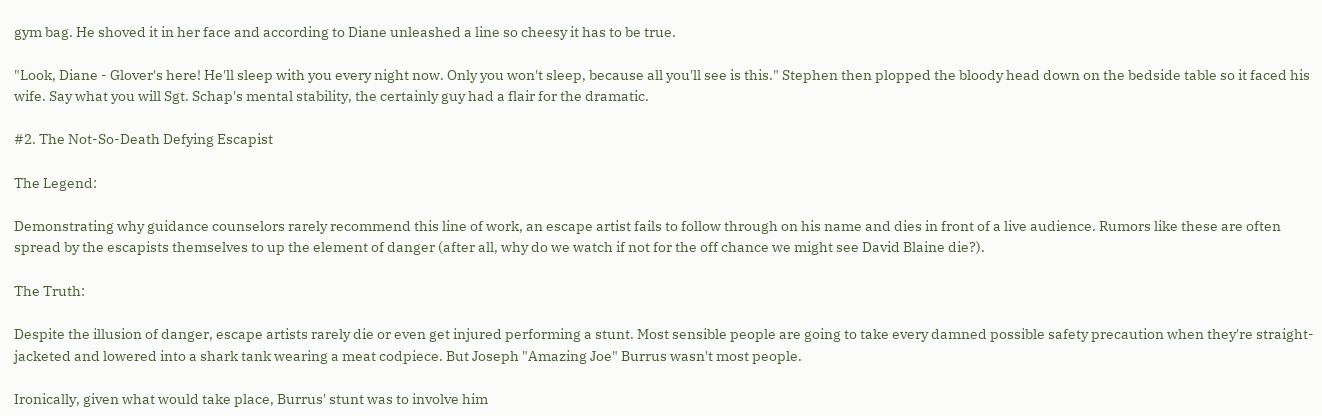gym bag. He shoved it in her face and according to Diane unleashed a line so cheesy it has to be true.

"Look, Diane - Glover's here! He'll sleep with you every night now. Only you won't sleep, because all you'll see is this." Stephen then plopped the bloody head down on the bedside table so it faced his wife. Say what you will Sgt. Schap's mental stability, the certainly guy had a flair for the dramatic.

#2. The Not-So-Death Defying Escapist

The Legend:

Demonstrating why guidance counselors rarely recommend this line of work, an escape artist fails to follow through on his name and dies in front of a live audience. Rumors like these are often spread by the escapists themselves to up the element of danger (after all, why do we watch if not for the off chance we might see David Blaine die?).

The Truth:

Despite the illusion of danger, escape artists rarely die or even get injured performing a stunt. Most sensible people are going to take every damned possible safety precaution when they're straight-jacketed and lowered into a shark tank wearing a meat codpiece. But Joseph "Amazing Joe" Burrus wasn't most people.

Ironically, given what would take place, Burrus' stunt was to involve him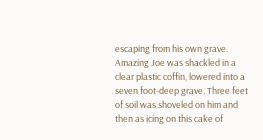escaping from his own grave. Amazing Joe was shackled in a clear plastic coffin, lowered into a seven foot-deep grave. Three feet of soil was shoveled on him and then as icing on this cake of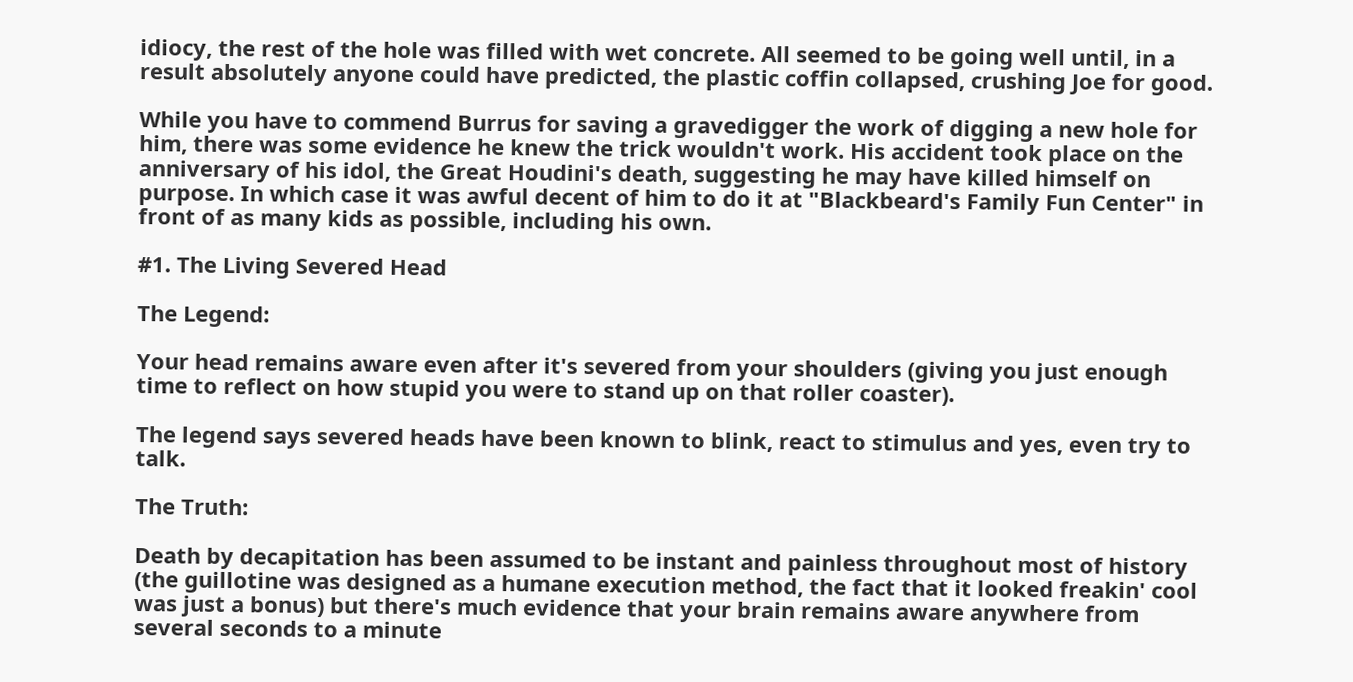idiocy, the rest of the hole was filled with wet concrete. All seemed to be going well until, in a result absolutely anyone could have predicted, the plastic coffin collapsed, crushing Joe for good.

While you have to commend Burrus for saving a gravedigger the work of digging a new hole for him, there was some evidence he knew the trick wouldn't work. His accident took place on the anniversary of his idol, the Great Houdini's death, suggesting he may have killed himself on purpose. In which case it was awful decent of him to do it at "Blackbeard's Family Fun Center" in front of as many kids as possible, including his own.

#1. The Living Severed Head

The Legend:

Your head remains aware even after it's severed from your shoulders (giving you just enough time to reflect on how stupid you were to stand up on that roller coaster).

The legend says severed heads have been known to blink, react to stimulus and yes, even try to talk.

The Truth:

Death by decapitation has been assumed to be instant and painless throughout most of history (the guillotine was designed as a humane execution method, the fact that it looked freakin' cool was just a bonus) but there's much evidence that your brain remains aware anywhere from several seconds to a minute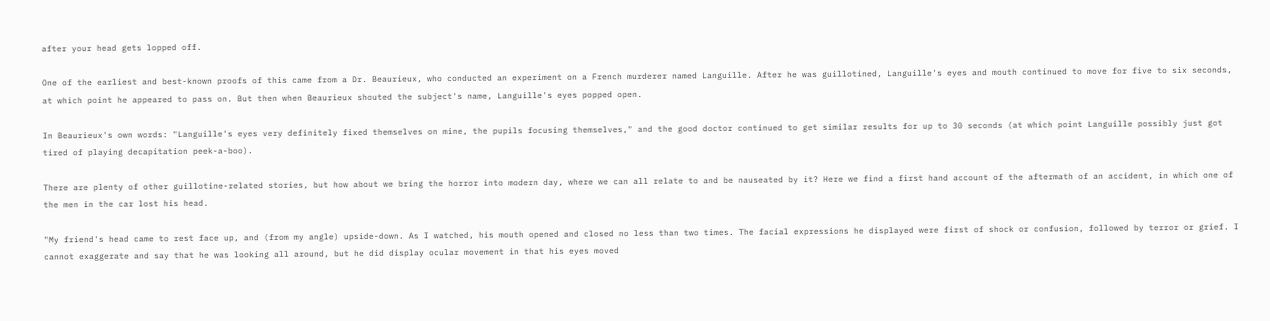after your head gets lopped off.

One of the earliest and best-known proofs of this came from a Dr. Beaurieux, who conducted an experiment on a French murderer named Languille. After he was guillotined, Languille's eyes and mouth continued to move for five to six seconds, at which point he appeared to pass on. But then when Beaurieux shouted the subject's name, Languille's eyes popped open.

In Beaurieux's own words: "Languille's eyes very definitely fixed themselves on mine, the pupils focusing themselves," and the good doctor continued to get similar results for up to 30 seconds (at which point Languille possibly just got tired of playing decapitation peek-a-boo).

There are plenty of other guillotine-related stories, but how about we bring the horror into modern day, where we can all relate to and be nauseated by it? Here we find a first hand account of the aftermath of an accident, in which one of the men in the car lost his head.

"My friend's head came to rest face up, and (from my angle) upside-down. As I watched, his mouth opened and closed no less than two times. The facial expressions he displayed were first of shock or confusion, followed by terror or grief. I cannot exaggerate and say that he was looking all around, but he did display ocular movement in that his eyes moved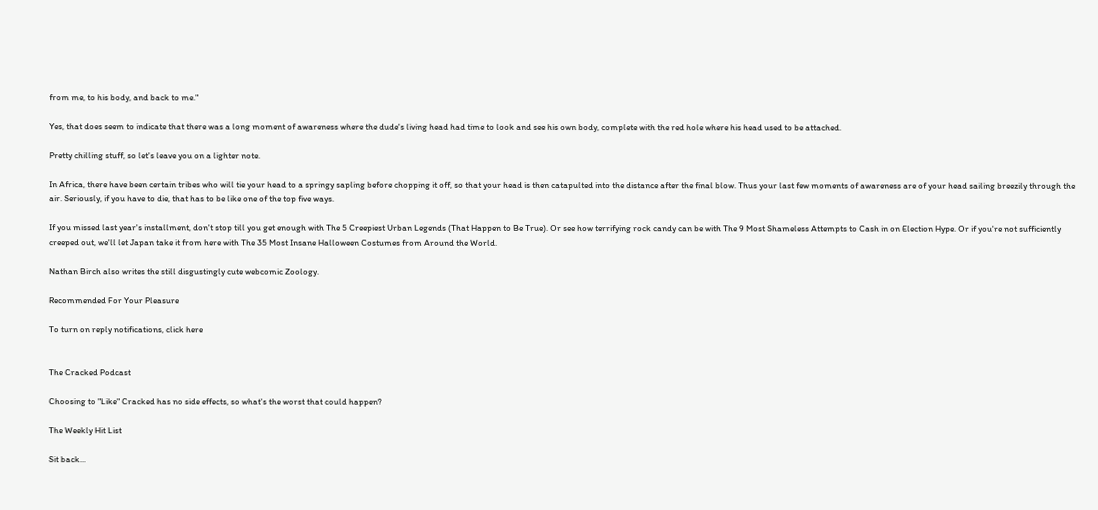from me, to his body, and back to me."

Yes, that does seem to indicate that there was a long moment of awareness where the dude's living head had time to look and see his own body, complete with the red hole where his head used to be attached.

Pretty chilling stuff, so let's leave you on a lighter note.

In Africa, there have been certain tribes who will tie your head to a springy sapling before chopping it off, so that your head is then catapulted into the distance after the final blow. Thus your last few moments of awareness are of your head sailing breezily through the air. Seriously, if you have to die, that has to be like one of the top five ways.

If you missed last year's installment, don't stop till you get enough with The 5 Creepiest Urban Legends (That Happen to Be True). Or see how terrifying rock candy can be with The 9 Most Shameless Attempts to Cash in on Election Hype. Or if you're not sufficiently creeped out, we'll let Japan take it from here with The 35 Most Insane Halloween Costumes from Around the World.

Nathan Birch also writes the still disgustingly cute webcomic Zoology.

Recommended For Your Pleasure

To turn on reply notifications, click here


The Cracked Podcast

Choosing to "Like" Cracked has no side effects, so what's the worst that could happen?

The Weekly Hit List

Sit back...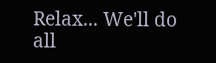Relax... We'll do all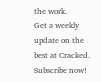the work.
Get a weekly update on the best at Cracked. Subscribe now!